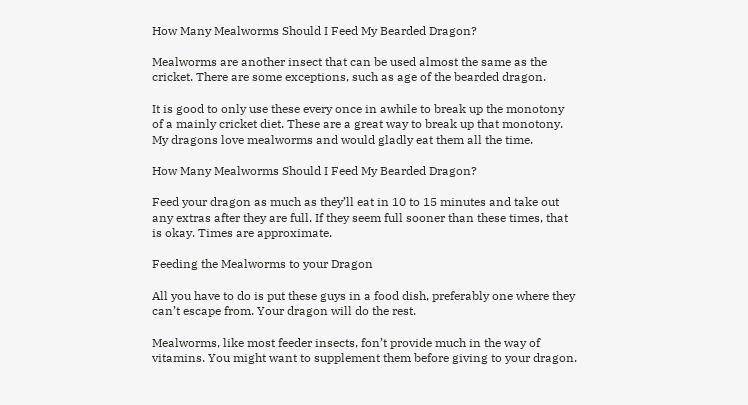How Many Mealworms Should I Feed My Bearded Dragon?

Mealworms are another insect that can be used almost the same as the cricket. There are some exceptions, such as age of the bearded dragon.

It is good to only use these every once in awhile to break up the monotony of a mainly cricket diet. These are a great way to break up that monotony. My dragons love mealworms and would gladly eat them all the time.

How Many Mealworms Should I Feed My Bearded Dragon?

Feed your dragon as much as they’ll eat in 10 to 15 minutes and take out any extras after they are full. If they seem full sooner than these times, that is okay. Times are approximate.

Feeding the Mealworms to your Dragon

All you have to do is put these guys in a food dish, preferably one where they can’t escape from. Your dragon will do the rest.

Mealworms, like most feeder insects, fon’t provide much in the way of vitamins. You might want to supplement them before giving to your dragon.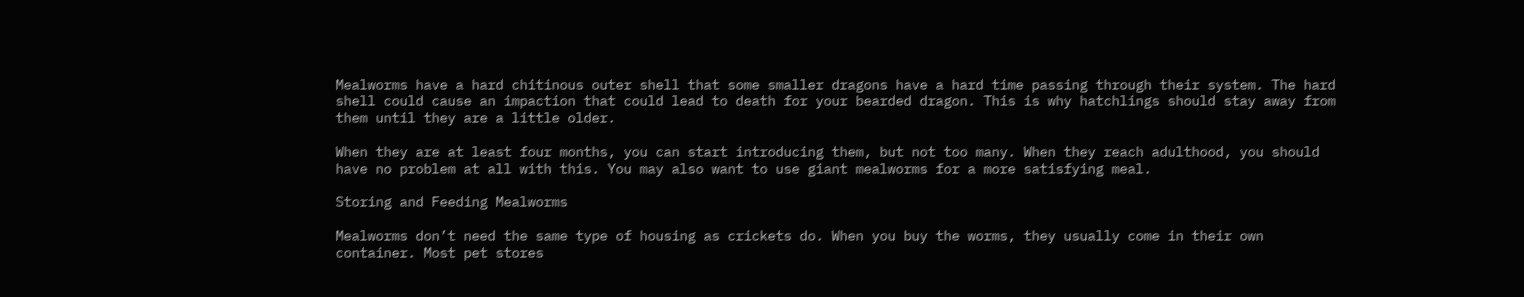Mealworms have a hard chitinous outer shell that some smaller dragons have a hard time passing through their system. The hard shell could cause an impaction that could lead to death for your bearded dragon. This is why hatchlings should stay away from them until they are a little older.

When they are at least four months, you can start introducing them, but not too many. When they reach adulthood, you should have no problem at all with this. You may also want to use giant mealworms for a more satisfying meal.

Storing and Feeding Mealworms

Mealworms don’t need the same type of housing as crickets do. When you buy the worms, they usually come in their own container. Most pet stores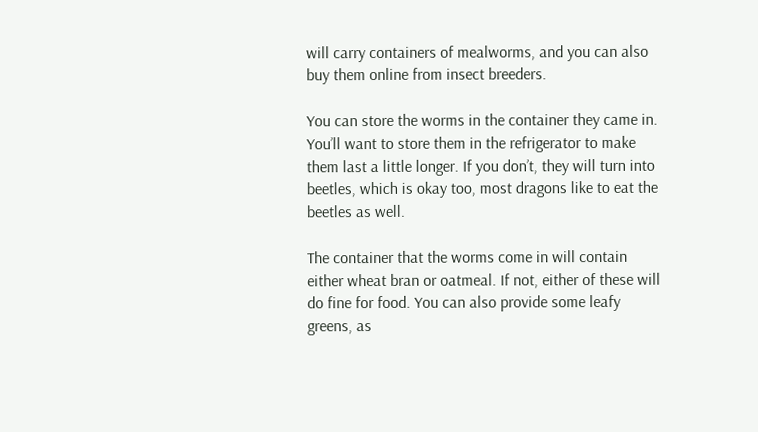will carry containers of mealworms, and you can also buy them online from insect breeders.

You can store the worms in the container they came in. You’ll want to store them in the refrigerator to make them last a little longer. If you don’t, they will turn into beetles, which is okay too, most dragons like to eat the beetles as well.

The container that the worms come in will contain either wheat bran or oatmeal. If not, either of these will do fine for food. You can also provide some leafy greens, as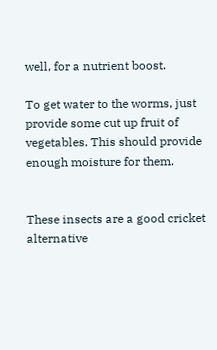well, for a nutrient boost.

To get water to the worms, just provide some cut up fruit of vegetables. This should provide enough moisture for them.


These insects are a good cricket alternative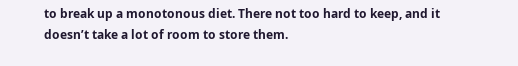to break up a monotonous diet. There not too hard to keep, and it doesn’t take a lot of room to store them.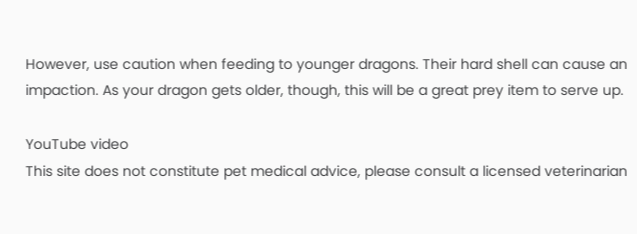However, use caution when feeding to younger dragons. Their hard shell can cause an impaction. As your dragon gets older, though, this will be a great prey item to serve up.

YouTube video
This site does not constitute pet medical advice, please consult a licensed veterinarian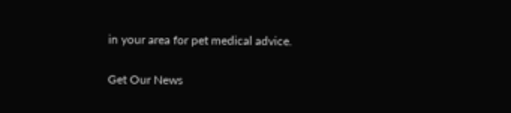in your area for pet medical advice.

Get Our News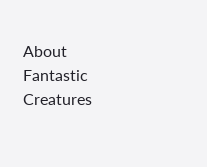About Fantastic Creatures